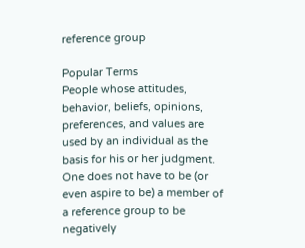reference group

Popular Terms
People whose attitudes, behavior, beliefs, opinions, preferences, and values are used by an individual as the basis for his or her judgment. One does not have to be (or even aspire to be) a member of a reference group to be negatively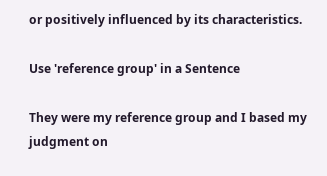or positively influenced by its characteristics.

Use 'reference group' in a Sentence

They were my reference group and I based my judgment on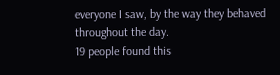everyone I saw, by the way they behaved throughout the day.
19 people found this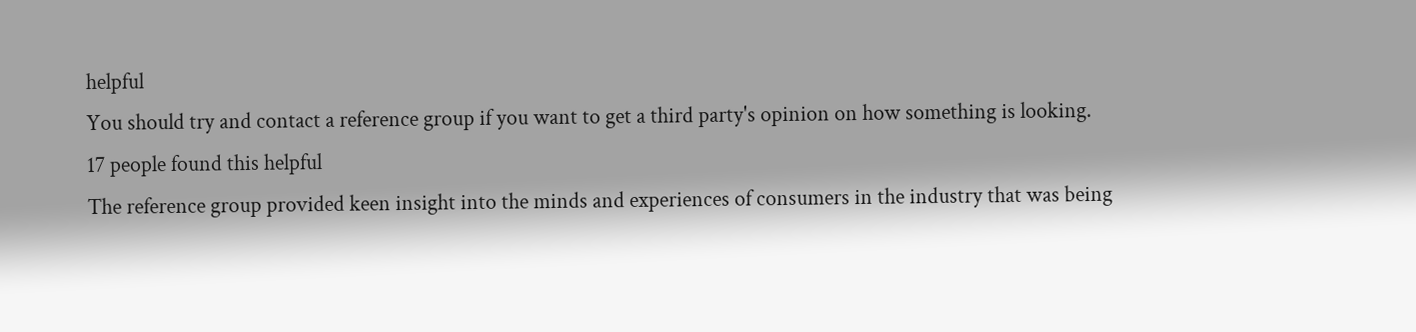helpful
You should try and contact a reference group if you want to get a third party's opinion on how something is looking.
17 people found this helpful
The reference group provided keen insight into the minds and experiences of consumers in the industry that was being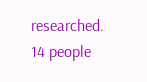researched.
14 people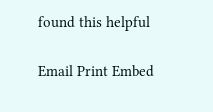found this helpful

Email Print Embed